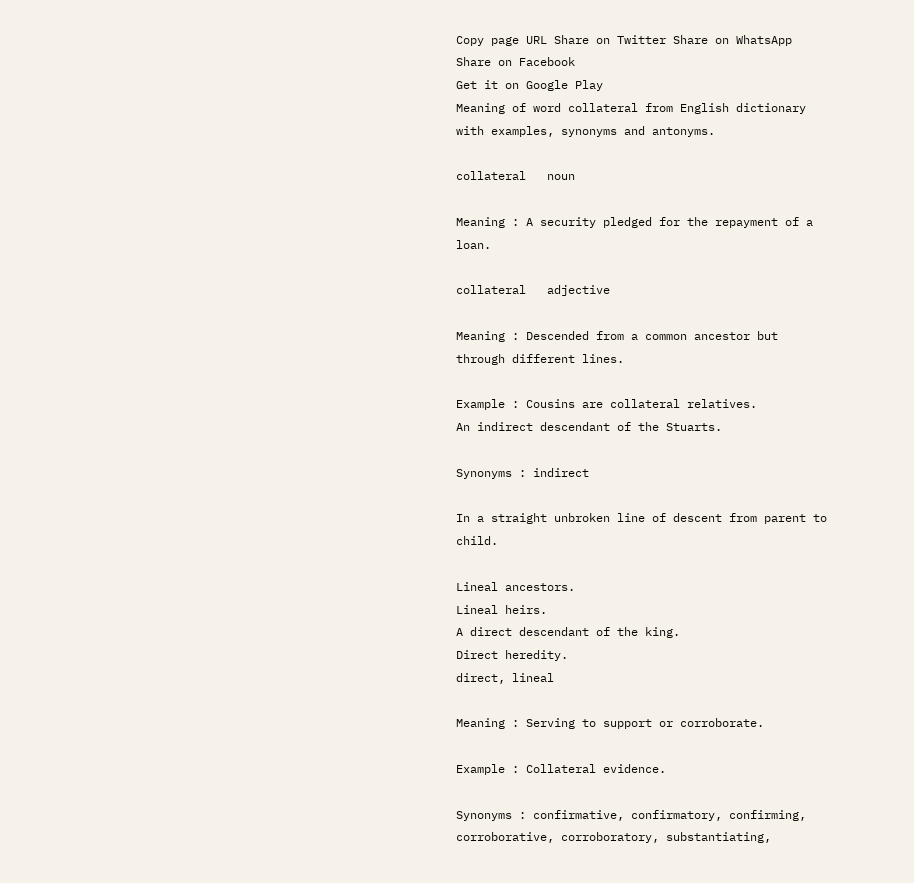Copy page URL Share on Twitter Share on WhatsApp Share on Facebook
Get it on Google Play
Meaning of word collateral from English dictionary with examples, synonyms and antonyms.

collateral   noun

Meaning : A security pledged for the repayment of a loan.

collateral   adjective

Meaning : Descended from a common ancestor but through different lines.

Example : Cousins are collateral relatives.
An indirect descendant of the Stuarts.

Synonyms : indirect

In a straight unbroken line of descent from parent to child.

Lineal ancestors.
Lineal heirs.
A direct descendant of the king.
Direct heredity.
direct, lineal

Meaning : Serving to support or corroborate.

Example : Collateral evidence.

Synonyms : confirmative, confirmatory, confirming, corroborative, corroboratory, substantiating,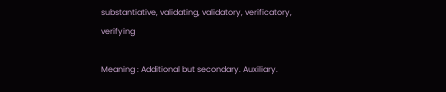substantiative, validating, validatory, verificatory, verifying

Meaning : Additional but secondary. Auxiliary.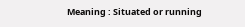Meaning : Situated or running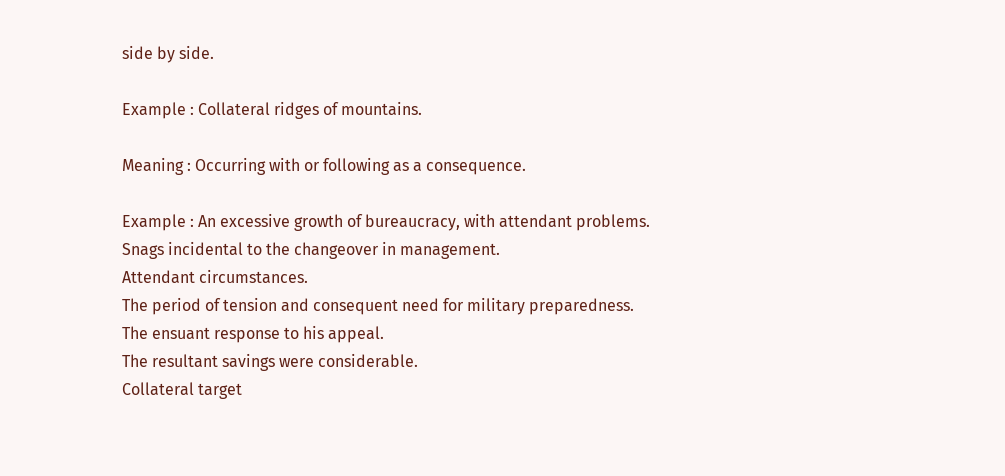side by side.

Example : Collateral ridges of mountains.

Meaning : Occurring with or following as a consequence.

Example : An excessive growth of bureaucracy, with attendant problems.
Snags incidental to the changeover in management.
Attendant circumstances.
The period of tension and consequent need for military preparedness.
The ensuant response to his appeal.
The resultant savings were considerable.
Collateral target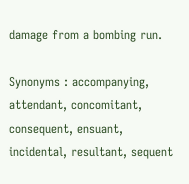damage from a bombing run.

Synonyms : accompanying, attendant, concomitant, consequent, ensuant, incidental, resultant, sequent